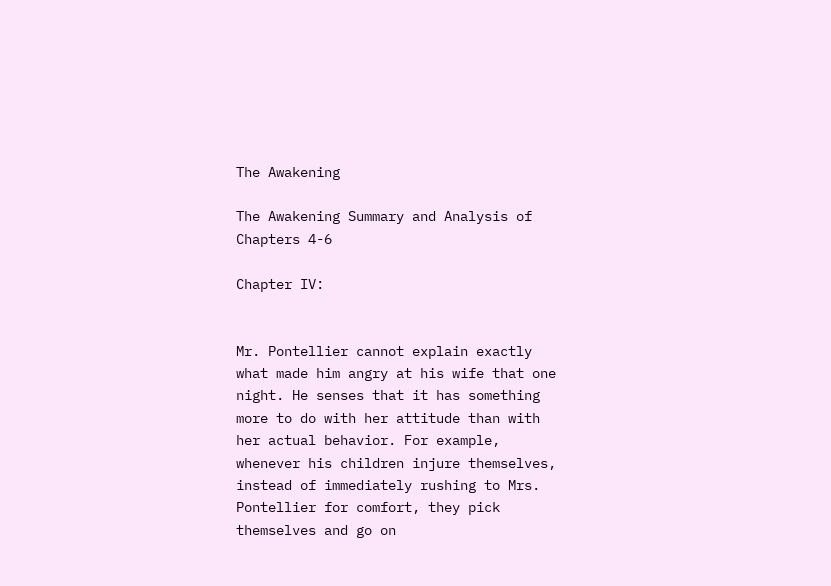The Awakening

The Awakening Summary and Analysis of Chapters 4-6

Chapter IV:


Mr. Pontellier cannot explain exactly what made him angry at his wife that one night. He senses that it has something more to do with her attitude than with her actual behavior. For example, whenever his children injure themselves, instead of immediately rushing to Mrs. Pontellier for comfort, they pick themselves and go on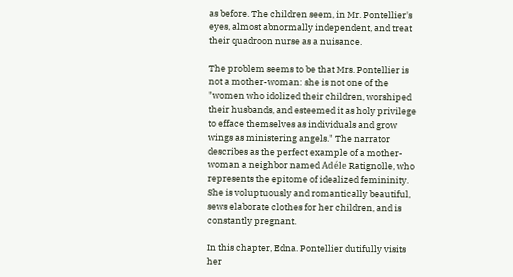as before. The children seem, in Mr. Pontellier's eyes, almost abnormally independent, and treat their quadroon nurse as a nuisance.

The problem seems to be that Mrs. Pontellier is not a mother-woman: she is not one of the "women who idolized their children, worshiped their husbands, and esteemed it as holy privilege to efface themselves as individuals and grow wings as ministering angels." The narrator describes as the perfect example of a mother-woman a neighbor named Adéle Ratignolle, who represents the epitome of idealized femininity. She is voluptuously and romantically beautiful, sews elaborate clothes for her children, and is constantly pregnant.

In this chapter, Edna. Pontellier dutifully visits her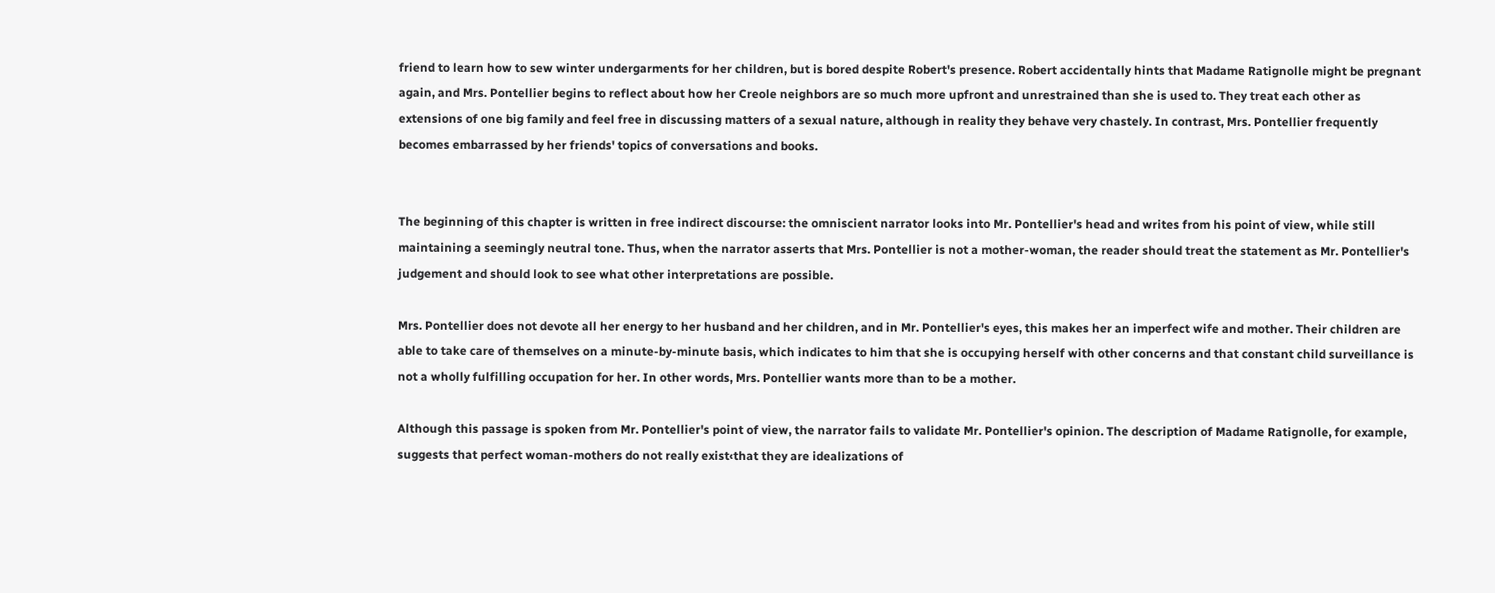friend to learn how to sew winter undergarments for her children, but is bored despite Robert's presence. Robert accidentally hints that Madame Ratignolle might be pregnant again, and Mrs. Pontellier begins to reflect about how her Creole neighbors are so much more upfront and unrestrained than she is used to. They treat each other as extensions of one big family and feel free in discussing matters of a sexual nature, although in reality they behave very chastely. In contrast, Mrs. Pontellier frequently becomes embarrassed by her friends' topics of conversations and books.


The beginning of this chapter is written in free indirect discourse: the omniscient narrator looks into Mr. Pontellier's head and writes from his point of view, while still maintaining a seemingly neutral tone. Thus, when the narrator asserts that Mrs. Pontellier is not a mother-woman, the reader should treat the statement as Mr. Pontellier's judgement and should look to see what other interpretations are possible.

Mrs. Pontellier does not devote all her energy to her husband and her children, and in Mr. Pontellier's eyes, this makes her an imperfect wife and mother. Their children are able to take care of themselves on a minute-by-minute basis, which indicates to him that she is occupying herself with other concerns and that constant child surveillance is not a wholly fulfilling occupation for her. In other words, Mrs. Pontellier wants more than to be a mother.

Although this passage is spoken from Mr. Pontellier's point of view, the narrator fails to validate Mr. Pontellier's opinion. The description of Madame Ratignolle, for example, suggests that perfect woman-mothers do not really exist‹that they are idealizations of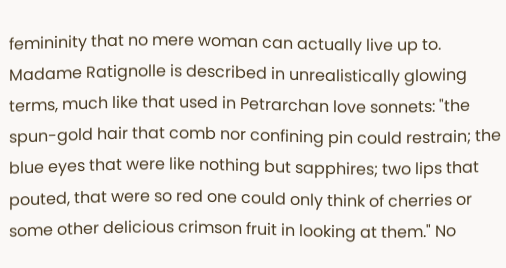femininity that no mere woman can actually live up to. Madame Ratignolle is described in unrealistically glowing terms, much like that used in Petrarchan love sonnets: "the spun-gold hair that comb nor confining pin could restrain; the blue eyes that were like nothing but sapphires; two lips that pouted, that were so red one could only think of cherries or some other delicious crimson fruit in looking at them." No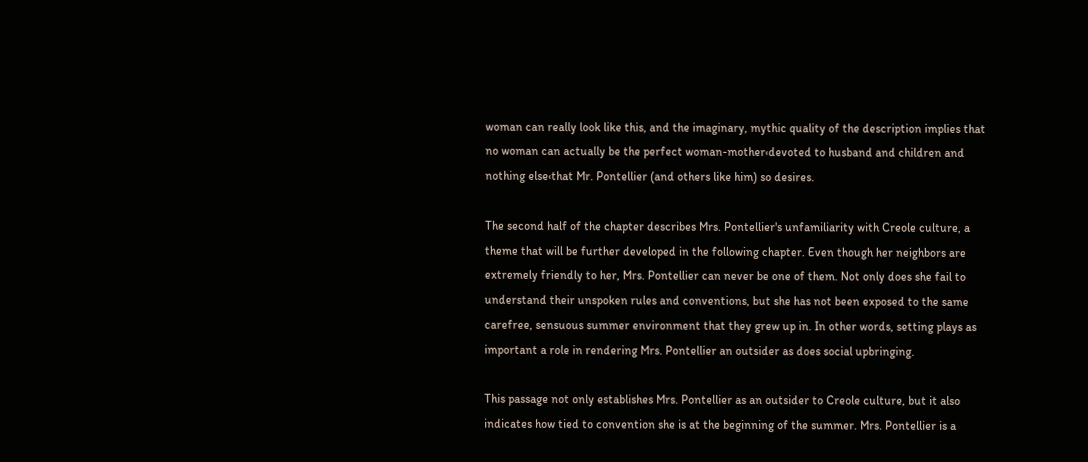woman can really look like this, and the imaginary, mythic quality of the description implies that no woman can actually be the perfect woman-mother‹devoted to husband and children and nothing else‹that Mr. Pontellier (and others like him) so desires.

The second half of the chapter describes Mrs. Pontellier's unfamiliarity with Creole culture, a theme that will be further developed in the following chapter. Even though her neighbors are extremely friendly to her, Mrs. Pontellier can never be one of them. Not only does she fail to understand their unspoken rules and conventions, but she has not been exposed to the same carefree, sensuous summer environment that they grew up in. In other words, setting plays as important a role in rendering Mrs. Pontellier an outsider as does social upbringing.

This passage not only establishes Mrs. Pontellier as an outsider to Creole culture, but it also indicates how tied to convention she is at the beginning of the summer. Mrs. Pontellier is a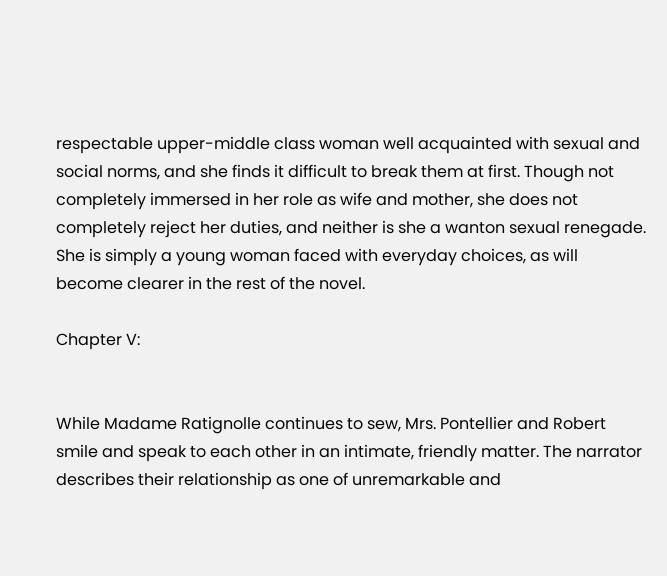respectable upper-middle class woman well acquainted with sexual and social norms, and she finds it difficult to break them at first. Though not completely immersed in her role as wife and mother, she does not completely reject her duties, and neither is she a wanton sexual renegade. She is simply a young woman faced with everyday choices, as will become clearer in the rest of the novel.

Chapter V:


While Madame Ratignolle continues to sew, Mrs. Pontellier and Robert smile and speak to each other in an intimate, friendly matter. The narrator describes their relationship as one of unremarkable and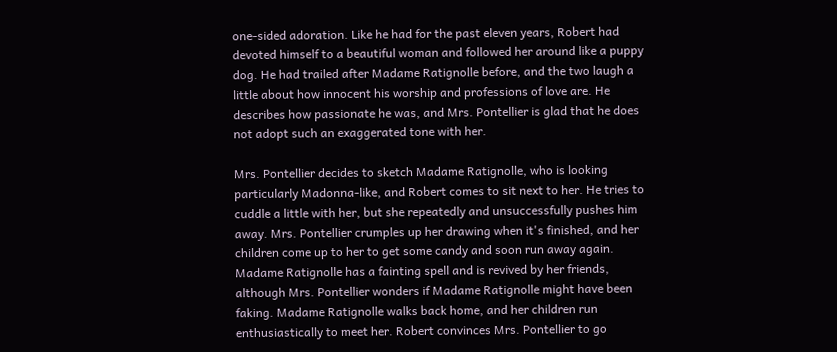one-sided adoration. Like he had for the past eleven years, Robert had devoted himself to a beautiful woman and followed her around like a puppy dog. He had trailed after Madame Ratignolle before, and the two laugh a little about how innocent his worship and professions of love are. He describes how passionate he was, and Mrs. Pontellier is glad that he does not adopt such an exaggerated tone with her.

Mrs. Pontellier decides to sketch Madame Ratignolle, who is looking particularly Madonna-like, and Robert comes to sit next to her. He tries to cuddle a little with her, but she repeatedly and unsuccessfully pushes him away. Mrs. Pontellier crumples up her drawing when it's finished, and her children come up to her to get some candy and soon run away again. Madame Ratignolle has a fainting spell and is revived by her friends, although Mrs. Pontellier wonders if Madame Ratignolle might have been faking. Madame Ratignolle walks back home, and her children run enthusiastically to meet her. Robert convinces Mrs. Pontellier to go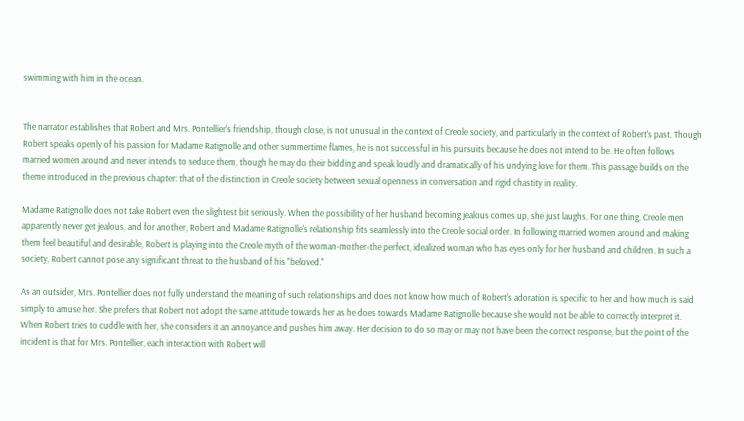swimming with him in the ocean.


The narrator establishes that Robert and Mrs. Pontellier's friendship, though close, is not unusual in the context of Creole society, and particularly in the context of Robert's past. Though Robert speaks openly of his passion for Madame Ratignolle and other summertime flames, he is not successful in his pursuits because he does not intend to be. He often follows married women around and never intends to seduce them, though he may do their bidding and speak loudly and dramatically of his undying love for them. This passage builds on the theme introduced in the previous chapter: that of the distinction in Creole society between sexual openness in conversation and rigid chastity in reality.

Madame Ratignolle does not take Robert even the slightest bit seriously. When the possibility of her husband becoming jealous comes up, she just laughs. For one thing, Creole men apparently never get jealous, and for another, Robert and Madame Ratignolle's relationship fits seamlessly into the Creole social order. In following married women around and making them feel beautiful and desirable, Robert is playing into the Creole myth of the woman-mother‹the perfect, idealized woman who has eyes only for her husband and children. In such a society, Robert cannot pose any significant threat to the husband of his "beloved."

As an outsider, Mrs. Pontellier does not fully understand the meaning of such relationships and does not know how much of Robert's adoration is specific to her and how much is said simply to amuse her. She prefers that Robert not adopt the same attitude towards her as he does towards Madame Ratignolle because she would not be able to correctly interpret it. When Robert tries to cuddle with her, she considers it an annoyance and pushes him away. Her decision to do so may or may not have been the correct response, but the point of the incident is that for Mrs. Pontellier, each interaction with Robert will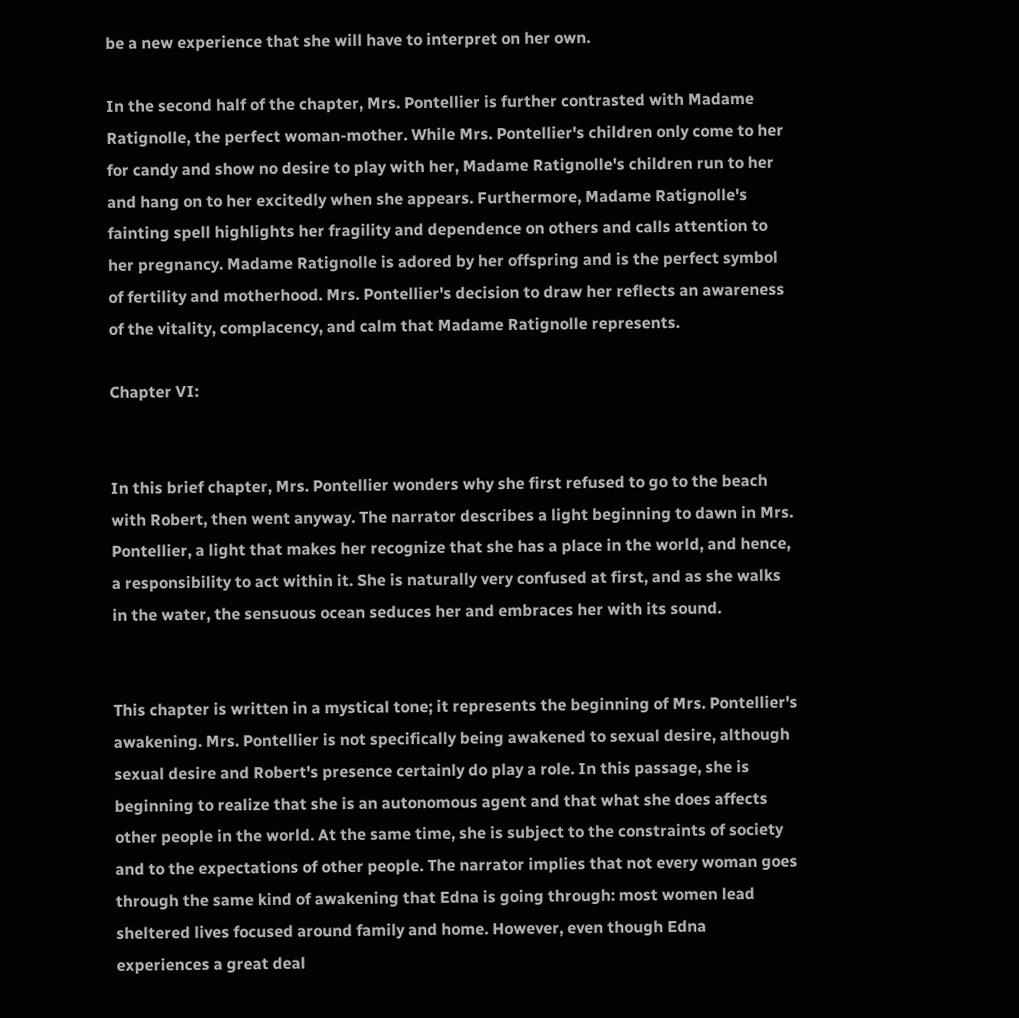be a new experience that she will have to interpret on her own.

In the second half of the chapter, Mrs. Pontellier is further contrasted with Madame Ratignolle, the perfect woman-mother. While Mrs. Pontellier's children only come to her for candy and show no desire to play with her, Madame Ratignolle's children run to her and hang on to her excitedly when she appears. Furthermore, Madame Ratignolle's fainting spell highlights her fragility and dependence on others and calls attention to her pregnancy. Madame Ratignolle is adored by her offspring and is the perfect symbol of fertility and motherhood. Mrs. Pontellier's decision to draw her reflects an awareness of the vitality, complacency, and calm that Madame Ratignolle represents.

Chapter VI:


In this brief chapter, Mrs. Pontellier wonders why she first refused to go to the beach with Robert, then went anyway. The narrator describes a light beginning to dawn in Mrs. Pontellier, a light that makes her recognize that she has a place in the world, and hence, a responsibility to act within it. She is naturally very confused at first, and as she walks in the water, the sensuous ocean seduces her and embraces her with its sound.


This chapter is written in a mystical tone; it represents the beginning of Mrs. Pontellier's awakening. Mrs. Pontellier is not specifically being awakened to sexual desire, although sexual desire and Robert's presence certainly do play a role. In this passage, she is beginning to realize that she is an autonomous agent and that what she does affects other people in the world. At the same time, she is subject to the constraints of society and to the expectations of other people. The narrator implies that not every woman goes through the same kind of awakening that Edna is going through: most women lead sheltered lives focused around family and home. However, even though Edna experiences a great deal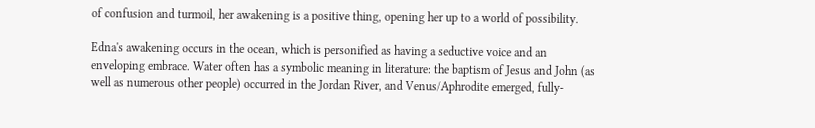of confusion and turmoil, her awakening is a positive thing, opening her up to a world of possibility.

Edna's awakening occurs in the ocean, which is personified as having a seductive voice and an enveloping embrace. Water often has a symbolic meaning in literature: the baptism of Jesus and John (as well as numerous other people) occurred in the Jordan River, and Venus/Aphrodite emerged, fully-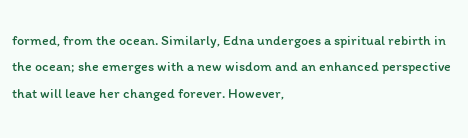formed, from the ocean. Similarly, Edna undergoes a spiritual rebirth in the ocean; she emerges with a new wisdom and an enhanced perspective that will leave her changed forever. However,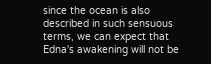since the ocean is also described in such sensuous terms, we can expect that Edna's awakening will not be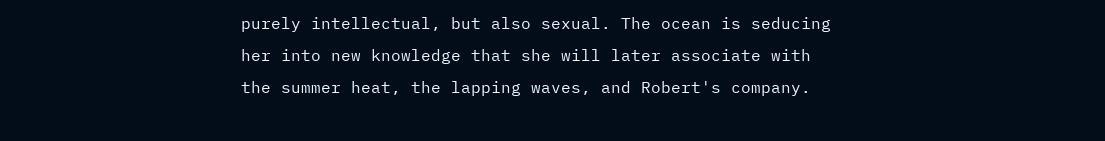purely intellectual, but also sexual. The ocean is seducing her into new knowledge that she will later associate with the summer heat, the lapping waves, and Robert's company.